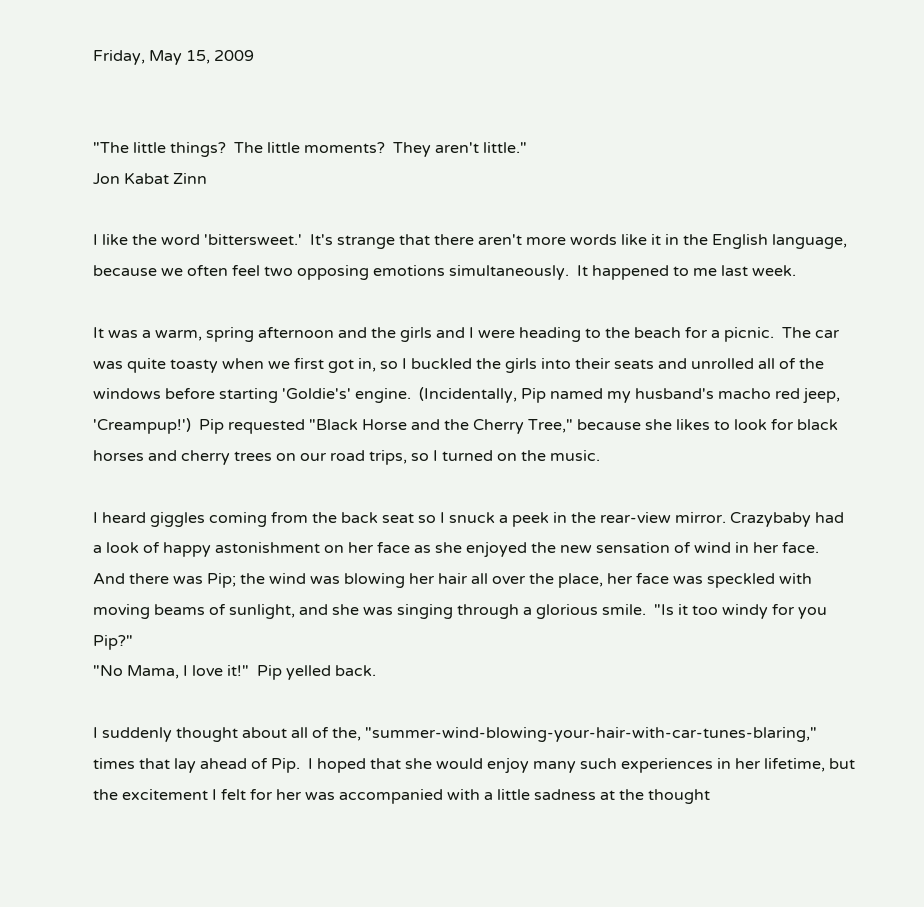Friday, May 15, 2009


"The little things?  The little moments?  They aren't little."
Jon Kabat Zinn

I like the word 'bittersweet.'  It's strange that there aren't more words like it in the English language, because we often feel two opposing emotions simultaneously.  It happened to me last week.

It was a warm, spring afternoon and the girls and I were heading to the beach for a picnic.  The car was quite toasty when we first got in, so I buckled the girls into their seats and unrolled all of the windows before starting 'Goldie's' engine.  (Incidentally, Pip named my husband's macho red jeep, 'Creampup!')  Pip requested "Black Horse and the Cherry Tree," because she likes to look for black horses and cherry trees on our road trips, so I turned on the music.

I heard giggles coming from the back seat so I snuck a peek in the rear-view mirror. Crazybaby had a look of happy astonishment on her face as she enjoyed the new sensation of wind in her face.  And there was Pip; the wind was blowing her hair all over the place, her face was speckled with moving beams of sunlight, and she was singing through a glorious smile.  "Is it too windy for you Pip?"
"No Mama, I love it!"  Pip yelled back.

I suddenly thought about all of the, "summer-wind-blowing-your-hair-with-car-tunes-blaring," times that lay ahead of Pip.  I hoped that she would enjoy many such experiences in her lifetime, but the excitement I felt for her was accompanied with a little sadness at the thought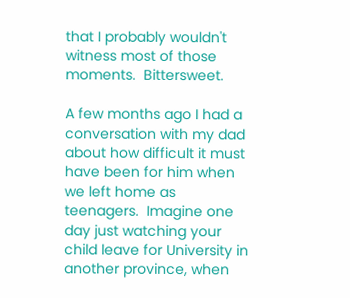that I probably wouldn't witness most of those moments.  Bittersweet.

A few months ago I had a conversation with my dad about how difficult it must have been for him when we left home as teenagers.  Imagine one day just watching your child leave for University in another province, when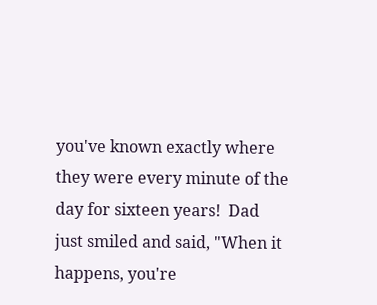you've known exactly where they were every minute of the day for sixteen years!  Dad just smiled and said, "When it happens, you're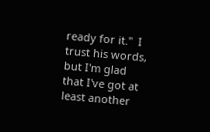ready for it."  I trust his words, but I'm glad that I've got at least another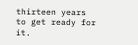thirteen years to get ready for it.